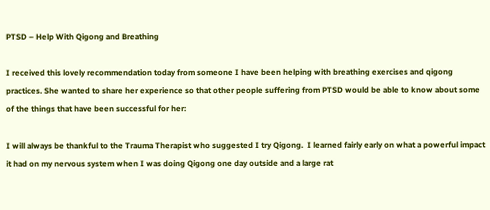PTSD – Help With Qigong and Breathing

I received this lovely recommendation today from someone I have been helping with breathing exercises and qigong practices. She wanted to share her experience so that other people suffering from PTSD would be able to know about some of the things that have been successful for her:

I will always be thankful to the Trauma Therapist who suggested I try Qigong.  I learned fairly early on what a powerful impact it had on my nervous system when I was doing Qigong one day outside and a large rat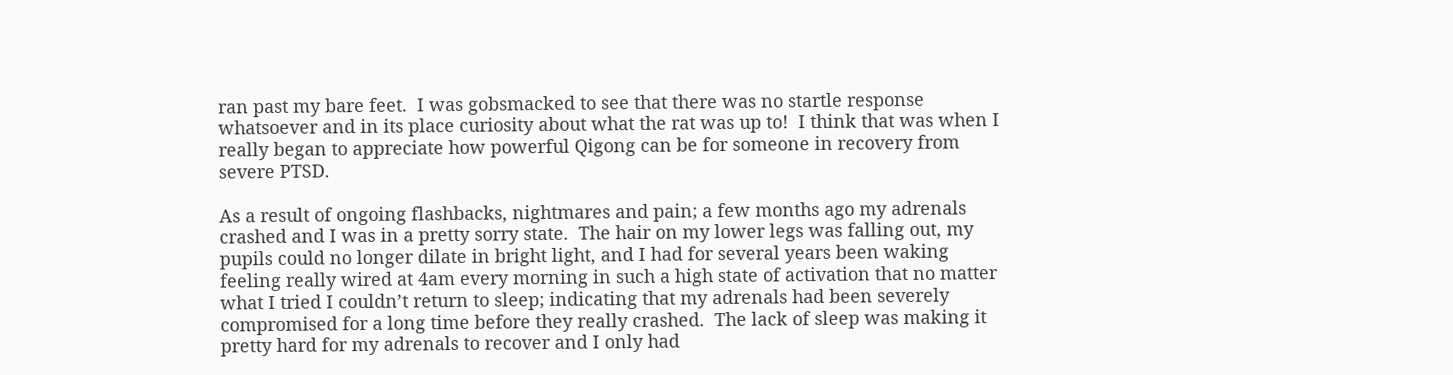ran past my bare feet.  I was gobsmacked to see that there was no startle response whatsoever and in its place curiosity about what the rat was up to!  I think that was when I really began to appreciate how powerful Qigong can be for someone in recovery from severe PTSD.

As a result of ongoing flashbacks, nightmares and pain; a few months ago my adrenals crashed and I was in a pretty sorry state.  The hair on my lower legs was falling out, my pupils could no longer dilate in bright light, and I had for several years been waking feeling really wired at 4am every morning in such a high state of activation that no matter what I tried I couldn’t return to sleep; indicating that my adrenals had been severely compromised for a long time before they really crashed.  The lack of sleep was making it pretty hard for my adrenals to recover and I only had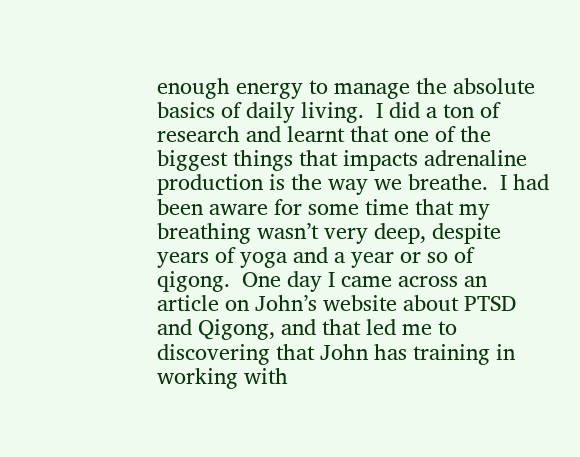enough energy to manage the absolute basics of daily living.  I did a ton of research and learnt that one of the biggest things that impacts adrenaline production is the way we breathe.  I had been aware for some time that my breathing wasn’t very deep, despite years of yoga and a year or so of qigong.  One day I came across an article on John’s website about PTSD and Qigong, and that led me to discovering that John has training in working with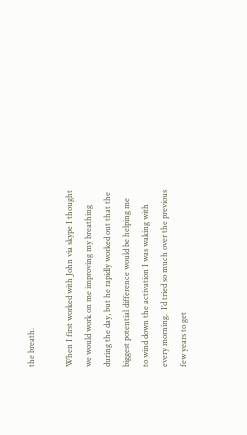the breath.

When I first worked with John via skype I thought we would work on me improving my breathing during the day, but he rapidly worked out that the biggest potential difference would be helping me to wind down the activation I was waking with every morning.  I’d tried so much over the previous few years to get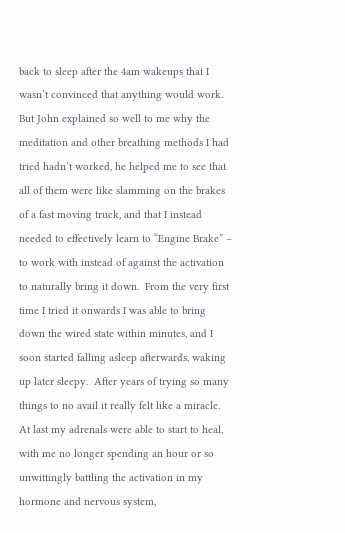back to sleep after the 4am wakeups that I wasn’t convinced that anything would work.  But John explained so well to me why the meditation and other breathing methods I had tried hadn’t worked, he helped me to see that all of them were like slamming on the brakes of a fast moving truck, and that I instead needed to effectively learn to “Engine Brake” – to work with instead of against the activation to naturally bring it down.  From the very first time I tried it onwards I was able to bring down the wired state within minutes, and I soon started falling asleep afterwards, waking up later sleepy.  After years of trying so many things to no avail it really felt like a miracle.  At last my adrenals were able to start to heal, with me no longer spending an hour or so unwittingly battling the activation in my hormone and nervous system,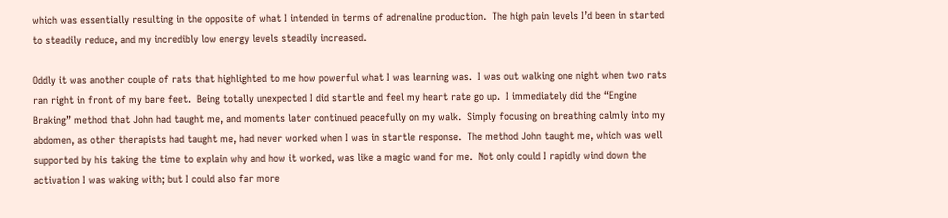which was essentially resulting in the opposite of what I intended in terms of adrenaline production.  The high pain levels I’d been in started to steadily reduce, and my incredibly low energy levels steadily increased.

Oddly it was another couple of rats that highlighted to me how powerful what I was learning was.  I was out walking one night when two rats ran right in front of my bare feet.  Being totally unexpected I did startle and feel my heart rate go up.  I immediately did the “Engine Braking” method that John had taught me, and moments later continued peacefully on my walk.  Simply focusing on breathing calmly into my abdomen, as other therapists had taught me, had never worked when I was in startle response.  The method John taught me, which was well supported by his taking the time to explain why and how it worked, was like a magic wand for me.  Not only could I rapidly wind down the activation I was waking with; but I could also far more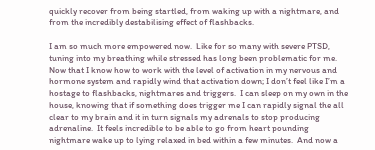quickly recover from being startled, from waking up with a nightmare, and from the incredibly destabilising effect of flashbacks.

I am so much more empowered now.  Like for so many with severe PTSD, tuning into my breathing while stressed has long been problematic for me.  Now that I know how to work with the level of activation in my nervous and hormone system and rapidly wind that activation down; I don’t feel like I’m a hostage to flashbacks, nightmares and triggers.  I can sleep on my own in the house, knowing that if something does trigger me I can rapidly signal the all clear to my brain and it in turn signals my adrenals to stop producing adrenaline.  It feels incredible to be able to go from heart pounding nightmare wake up to lying relaxed in bed within a few minutes.  And now a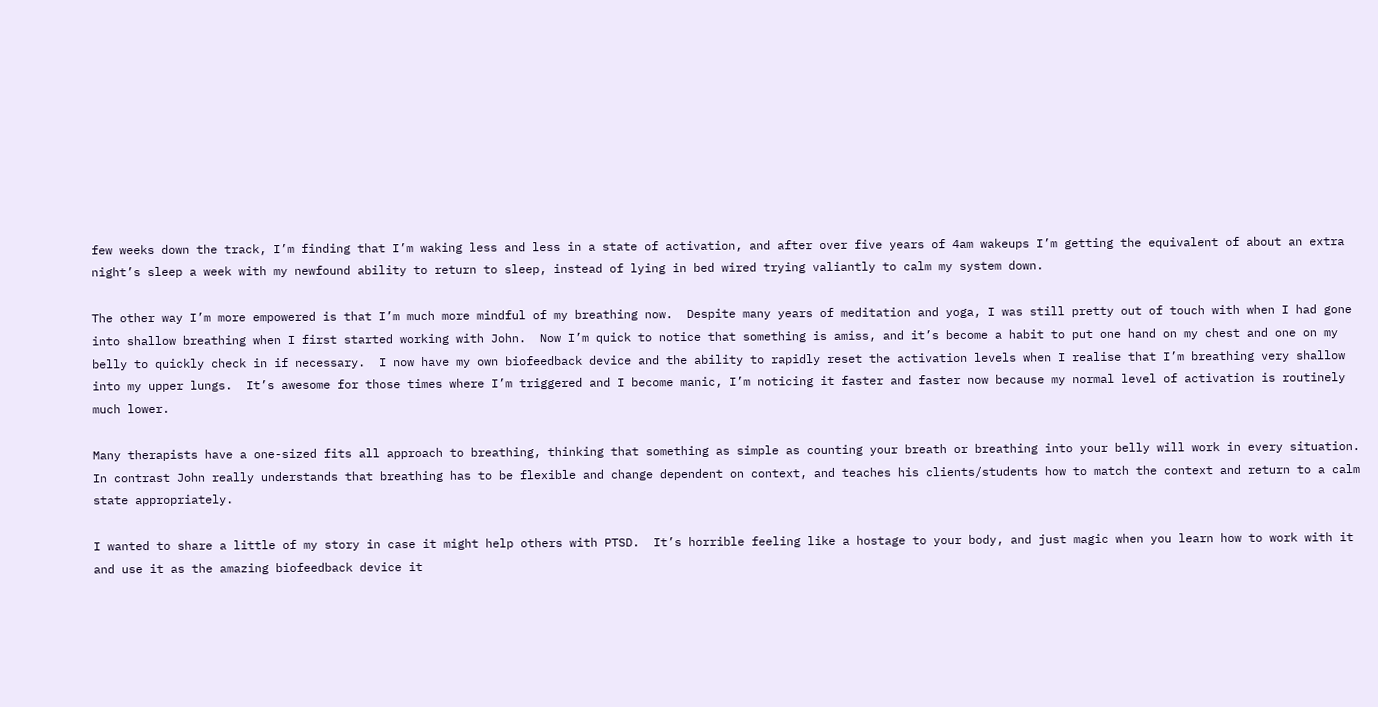few weeks down the track, I’m finding that I’m waking less and less in a state of activation, and after over five years of 4am wakeups I’m getting the equivalent of about an extra night’s sleep a week with my newfound ability to return to sleep, instead of lying in bed wired trying valiantly to calm my system down.

The other way I’m more empowered is that I’m much more mindful of my breathing now.  Despite many years of meditation and yoga, I was still pretty out of touch with when I had gone into shallow breathing when I first started working with John.  Now I’m quick to notice that something is amiss, and it’s become a habit to put one hand on my chest and one on my belly to quickly check in if necessary.  I now have my own biofeedback device and the ability to rapidly reset the activation levels when I realise that I’m breathing very shallow into my upper lungs.  It’s awesome for those times where I’m triggered and I become manic, I’m noticing it faster and faster now because my normal level of activation is routinely much lower.

Many therapists have a one-sized fits all approach to breathing, thinking that something as simple as counting your breath or breathing into your belly will work in every situation.  In contrast John really understands that breathing has to be flexible and change dependent on context, and teaches his clients/students how to match the context and return to a calm state appropriately.

I wanted to share a little of my story in case it might help others with PTSD.  It’s horrible feeling like a hostage to your body, and just magic when you learn how to work with it and use it as the amazing biofeedback device it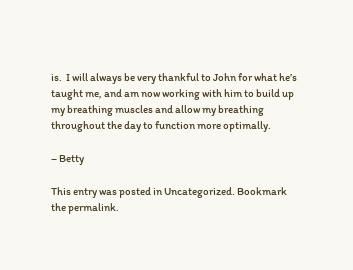is.  I will always be very thankful to John for what he’s taught me, and am now working with him to build up my breathing muscles and allow my breathing throughout the day to function more optimally.

– Betty

This entry was posted in Uncategorized. Bookmark the permalink.